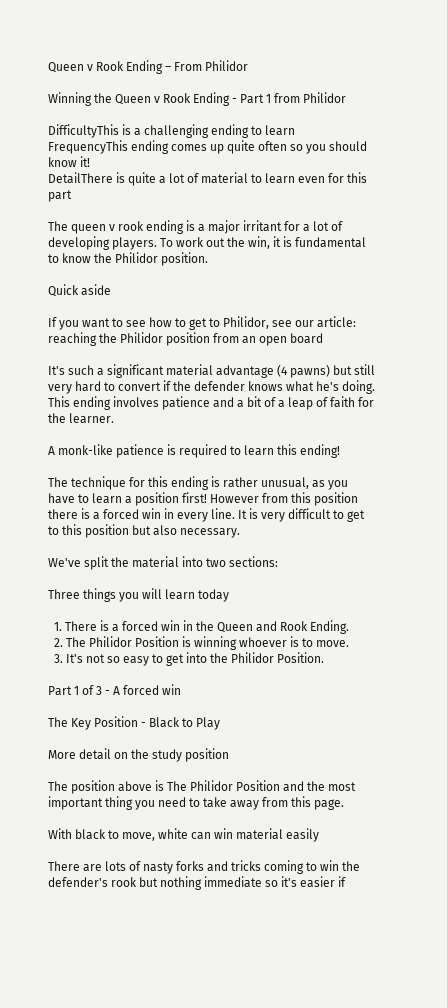Queen v Rook Ending – From Philidor

Winning the Queen v Rook Ending - Part 1 from Philidor

DifficultyThis is a challenging ending to learn
FrequencyThis ending comes up quite often so you should know it!
DetailThere is quite a lot of material to learn even for this part

The queen v rook ending is a major irritant for a lot of developing players. To work out the win, it is fundamental to know the Philidor position.

Quick aside

If you want to see how to get to Philidor, see our article: reaching the Philidor position from an open board

It's such a significant material advantage (4 pawns) but still very hard to convert if the defender knows what he's doing. This ending involves patience and a bit of a leap of faith for the learner.

A monk-like patience is required to learn this ending!

The technique for this ending is rather unusual, as you have to learn a position first! However from this position there is a forced win in every line. It is very difficult to get to this position but also necessary.

We've split the material into two sections:

Three things you will learn today

  1. There is a forced win in the Queen and Rook Ending.
  2. The Philidor Position is winning whoever is to move.
  3. It's not so easy to get into the Philidor Position.

Part 1 of 3 - A forced win

The Key Position - Black to Play

More detail on the study position

The position above is The Philidor Position and the most important thing you need to take away from this page.

With black to move, white can win material easily

There are lots of nasty forks and tricks coming to win the defender's rook but nothing immediate so it's easier if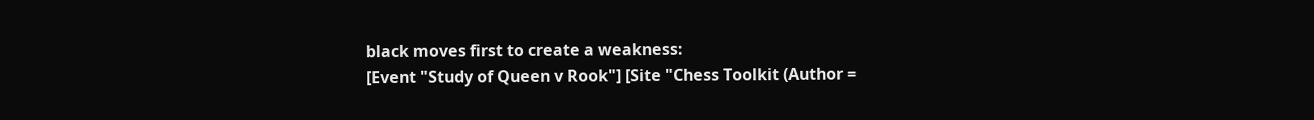black moves first to create a weakness:
[Event "Study of Queen v Rook"] [Site "Chess Toolkit (Author =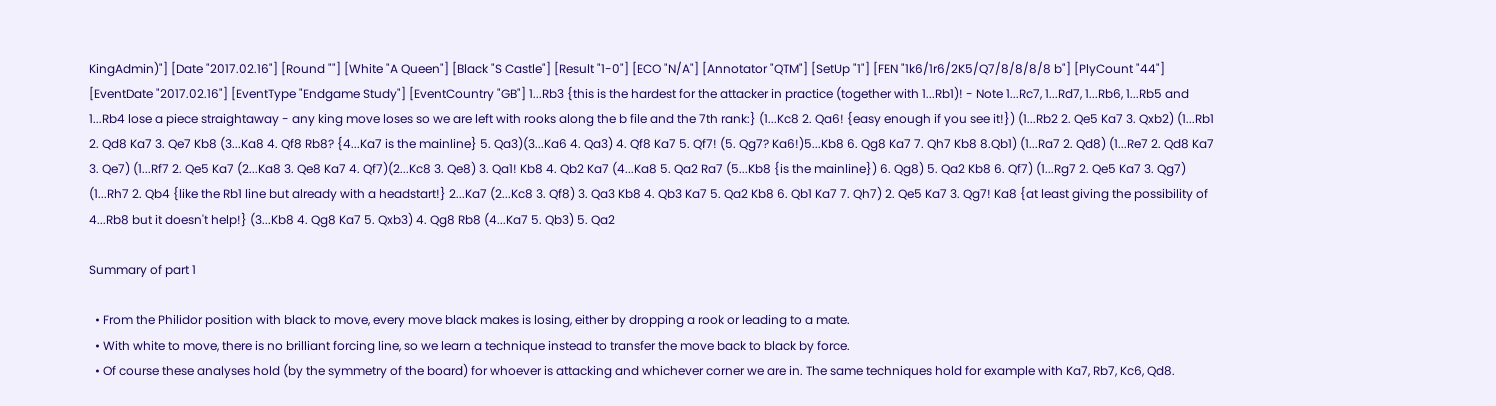KingAdmin)"] [Date "2017.02.16"] [Round ""] [White "A Queen"] [Black "S Castle"] [Result "1-0"] [ECO "N/A"] [Annotator "QTM"] [SetUp "1"] [FEN "1k6/1r6/2K5/Q7/8/8/8/8 b"] [PlyCount "44"] [EventDate "2017.02.16"] [EventType "Endgame Study"] [EventCountry "GB"] 1...Rb3 {this is the hardest for the attacker in practice (together with 1...Rb1)! - Note 1...Rc7, 1...Rd7, 1...Rb6, 1...Rb5 and 1...Rb4 lose a piece straightaway - any king move loses so we are left with rooks along the b file and the 7th rank:} (1...Kc8 2. Qa6! {easy enough if you see it!}) (1...Rb2 2. Qe5 Ka7 3. Qxb2) (1...Rb1 2. Qd8 Ka7 3. Qe7 Kb8 (3...Ka8 4. Qf8 Rb8? {4...Ka7 is the mainline} 5. Qa3)(3...Ka6 4. Qa3) 4. Qf8 Ka7 5. Qf7! (5. Qg7? Ka6!)5...Kb8 6. Qg8 Ka7 7. Qh7 Kb8 8.Qb1) (1...Ra7 2. Qd8) (1...Re7 2. Qd8 Ka7 3. Qe7) (1...Rf7 2. Qe5 Ka7 (2...Ka8 3. Qe8 Ka7 4. Qf7)(2...Kc8 3. Qe8) 3. Qa1! Kb8 4. Qb2 Ka7 (4...Ka8 5. Qa2 Ra7 (5...Kb8 {is the mainline}) 6. Qg8) 5. Qa2 Kb8 6. Qf7) (1...Rg7 2. Qe5 Ka7 3. Qg7) (1...Rh7 2. Qb4 {like the Rb1 line but already with a headstart!} 2...Ka7 (2...Kc8 3. Qf8) 3. Qa3 Kb8 4. Qb3 Ka7 5. Qa2 Kb8 6. Qb1 Ka7 7. Qh7) 2. Qe5 Ka7 3. Qg7! Ka8 {at least giving the possibility of 4...Rb8 but it doesn't help!} (3...Kb8 4. Qg8 Ka7 5. Qxb3) 4. Qg8 Rb8 (4...Ka7 5. Qb3) 5. Qa2

Summary of part 1

  • From the Philidor position with black to move, every move black makes is losing, either by dropping a rook or leading to a mate.
  • With white to move, there is no brilliant forcing line, so we learn a technique instead to transfer the move back to black by force.
  • Of course these analyses hold (by the symmetry of the board) for whoever is attacking and whichever corner we are in. The same techniques hold for example with Ka7, Rb7, Kc6, Qd8.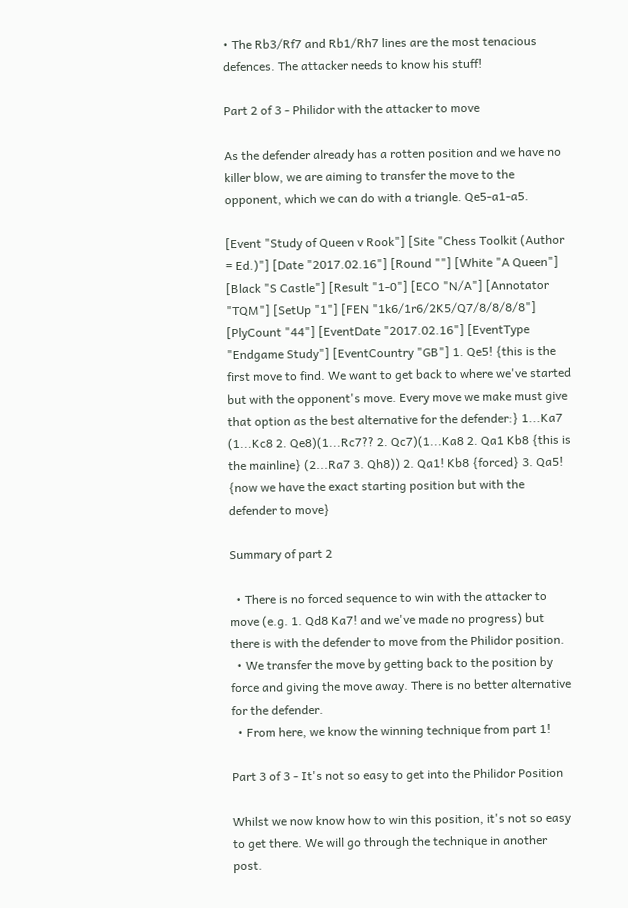• The Rb3/Rf7 and Rb1/Rh7 lines are the most tenacious defences. The attacker needs to know his stuff!

Part 2 of 3 - Philidor with the attacker to move

As the defender already has a rotten position and we have no killer blow, we are aiming to transfer the move to the opponent, which we can do with a triangle. Qe5-a1-a5.

[Event "Study of Queen v Rook"] [Site "Chess Toolkit (Author = Ed.)"] [Date "2017.02.16"] [Round ""] [White "A Queen"] [Black "S Castle"] [Result "1-0"] [ECO "N/A"] [Annotator "TQM"] [SetUp "1"] [FEN "1k6/1r6/2K5/Q7/8/8/8/8"] [PlyCount "44"] [EventDate "2017.02.16"] [EventType "Endgame Study"] [EventCountry "GB"] 1. Qe5! {this is the first move to find. We want to get back to where we've started but with the opponent's move. Every move we make must give that option as the best alternative for the defender:} 1...Ka7 (1...Kc8 2. Qe8)(1...Rc7?? 2. Qc7)(1...Ka8 2. Qa1 Kb8 {this is the mainline} (2...Ra7 3. Qh8)) 2. Qa1! Kb8 {forced} 3. Qa5! {now we have the exact starting position but with the defender to move}

Summary of part 2

  • There is no forced sequence to win with the attacker to move (e.g. 1. Qd8 Ka7! and we've made no progress) but there is with the defender to move from the Philidor position.
  • We transfer the move by getting back to the position by force and giving the move away. There is no better alternative for the defender.
  • From here, we know the winning technique from part 1!

Part 3 of 3 - It's not so easy to get into the Philidor Position

Whilst we now know how to win this position, it's not so easy to get there. We will go through the technique in another post.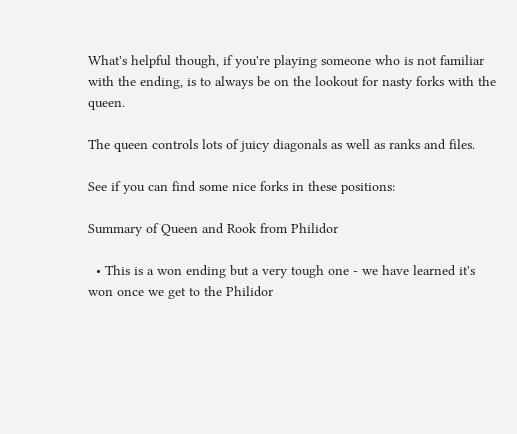What's helpful though, if you're playing someone who is not familiar with the ending, is to always be on the lookout for nasty forks with the queen.

The queen controls lots of juicy diagonals as well as ranks and files.

See if you can find some nice forks in these positions:

Summary of Queen and Rook from Philidor

  • This is a won ending but a very tough one - we have learned it's won once we get to the Philidor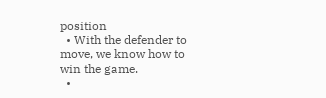position
  • With the defender to move, we know how to win the game.
  •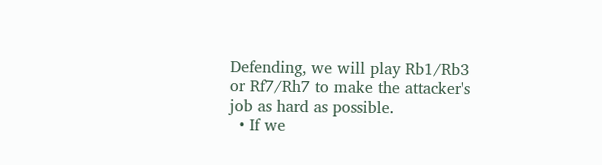Defending, we will play Rb1/Rb3 or Rf7/Rh7 to make the attacker's job as hard as possible.
  • If we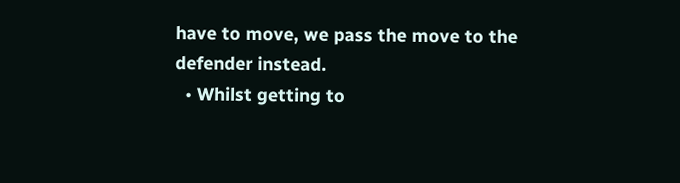have to move, we pass the move to the defender instead.
  • Whilst getting to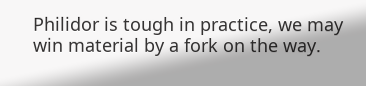Philidor is tough in practice, we may win material by a fork on the way.